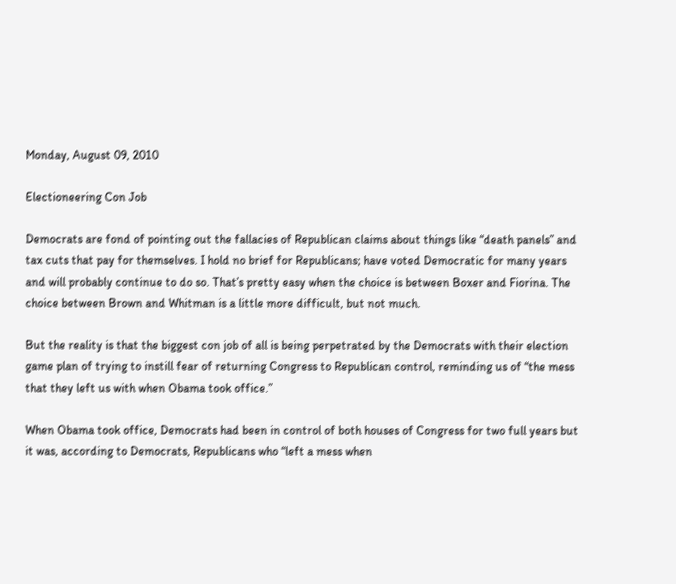Monday, August 09, 2010

Electioneering Con Job

Democrats are fond of pointing out the fallacies of Republican claims about things like “death panels” and tax cuts that pay for themselves. I hold no brief for Republicans; have voted Democratic for many years and will probably continue to do so. That’s pretty easy when the choice is between Boxer and Fiorina. The choice between Brown and Whitman is a little more difficult, but not much.

But the reality is that the biggest con job of all is being perpetrated by the Democrats with their election game plan of trying to instill fear of returning Congress to Republican control, reminding us of “the mess that they left us with when Obama took office.”

When Obama took office, Democrats had been in control of both houses of Congress for two full years but it was, according to Democrats, Republicans who “left a mess when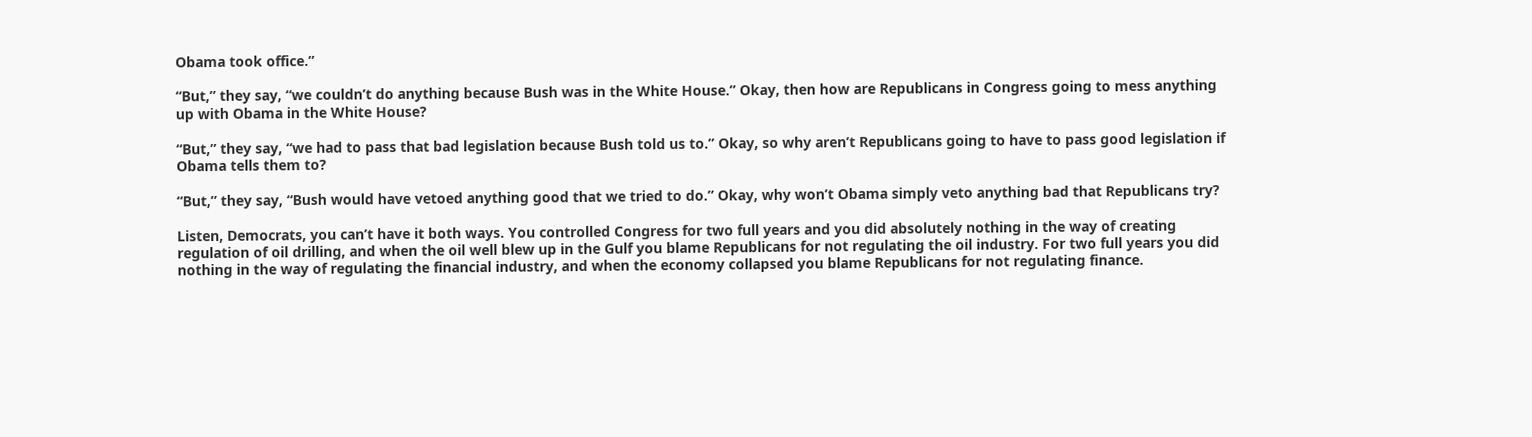Obama took office.”

“But,” they say, “we couldn’t do anything because Bush was in the White House.” Okay, then how are Republicans in Congress going to mess anything up with Obama in the White House?

“But,” they say, “we had to pass that bad legislation because Bush told us to.” Okay, so why aren’t Republicans going to have to pass good legislation if Obama tells them to?

“But,” they say, “Bush would have vetoed anything good that we tried to do.” Okay, why won’t Obama simply veto anything bad that Republicans try?

Listen, Democrats, you can’t have it both ways. You controlled Congress for two full years and you did absolutely nothing in the way of creating regulation of oil drilling, and when the oil well blew up in the Gulf you blame Republicans for not regulating the oil industry. For two full years you did nothing in the way of regulating the financial industry, and when the economy collapsed you blame Republicans for not regulating finance.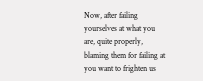Now, after failing yourselves at what you are, quite properly, blaming them for failing at you want to frighten us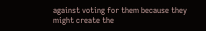against voting for them because they might create the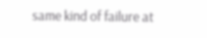same kind of failure at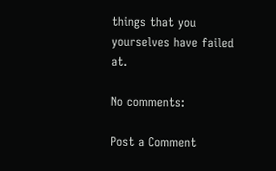things that you yourselves have failed at.

No comments:

Post a Comment